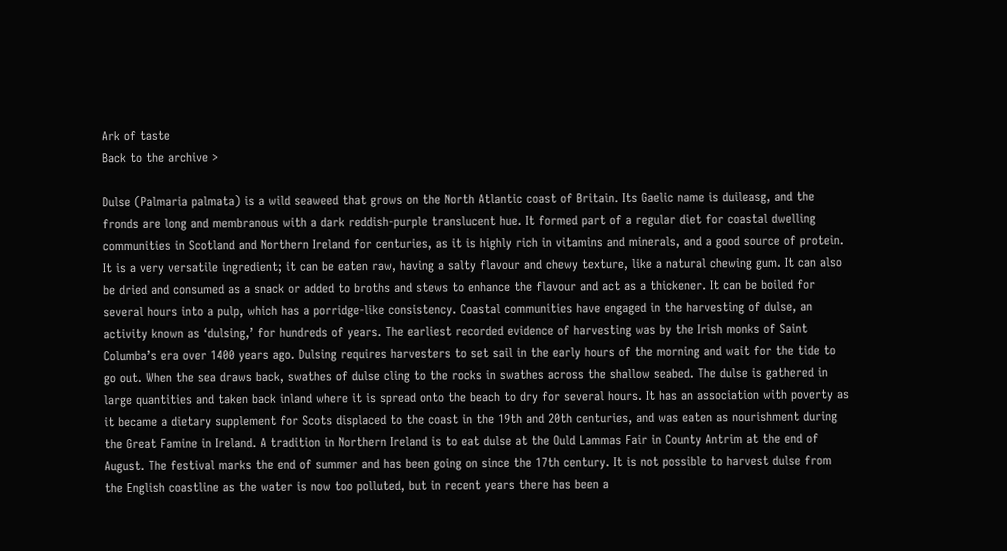Ark of taste
Back to the archive >

Dulse (Palmaria palmata) is a wild seaweed that grows on the North Atlantic coast of Britain. Its Gaelic name is duileasg, and the fronds are long and membranous with a dark reddish-purple translucent hue. It formed part of a regular diet for coastal dwelling communities in Scotland and Northern Ireland for centuries, as it is highly rich in vitamins and minerals, and a good source of protein. It is a very versatile ingredient; it can be eaten raw, having a salty flavour and chewy texture, like a natural chewing gum. It can also be dried and consumed as a snack or added to broths and stews to enhance the flavour and act as a thickener. It can be boiled for several hours into a pulp, which has a porridge-like consistency. Coastal communities have engaged in the harvesting of dulse, an activity known as ‘dulsing,’ for hundreds of years. The earliest recorded evidence of harvesting was by the Irish monks of Saint Columba’s era over 1400 years ago. Dulsing requires harvesters to set sail in the early hours of the morning and wait for the tide to go out. When the sea draws back, swathes of dulse cling to the rocks in swathes across the shallow seabed. The dulse is gathered in large quantities and taken back inland where it is spread onto the beach to dry for several hours. It has an association with poverty as it became a dietary supplement for Scots displaced to the coast in the 19th and 20th centuries, and was eaten as nourishment during the Great Famine in Ireland. A tradition in Northern Ireland is to eat dulse at the Ould Lammas Fair in County Antrim at the end of August. The festival marks the end of summer and has been going on since the 17th century. It is not possible to harvest dulse from the English coastline as the water is now too polluted, but in recent years there has been a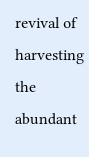revival of harvesting the abundant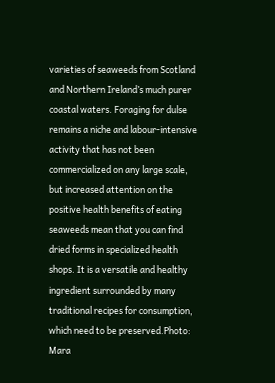varieties of seaweeds from Scotland and Northern Ireland’s much purer coastal waters. Foraging for dulse remains a niche and labour-intensive activity that has not been commercialized on any large scale, but increased attention on the positive health benefits of eating seaweeds mean that you can find dried forms in specialized health shops. It is a versatile and healthy ingredient surrounded by many traditional recipes for consumption, which need to be preserved.Photo: Mara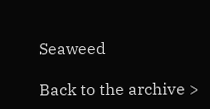Seaweed

Back to the archive >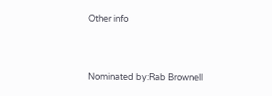Other info



Nominated by:Rab Brownell